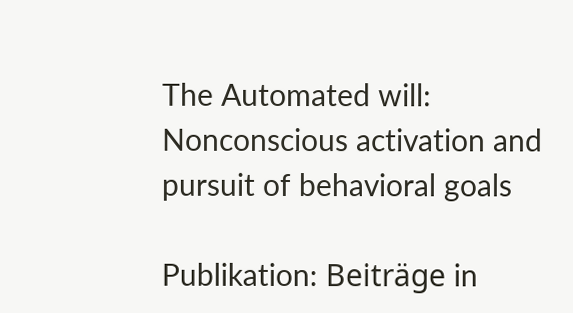The Automated will: Nonconscious activation and pursuit of behavioral goals

Publikation: Beiträge in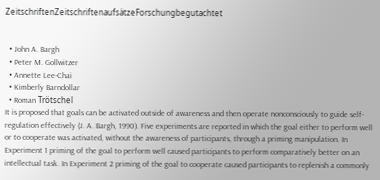ZeitschriftenZeitschriftenaufsätzeForschungbegutachtet


  • John A. Bargh
  • Peter M. Gollwitzer
  • Annette Lee-Chai
  • Kimberly Barndollar
  • Roman Trötschel
It is proposed that goals can be activated outside of awareness and then operate nonconsciously to guide self-regulation effectively (J. A. Bargh, 1990). Five experiments are reported in which the goal either to perform well or to cooperate was activated, without the awareness of participants, through a priming manipulation. In Experiment 1 priming of the goal to perform well caused participants to perform comparatively better on an intellectual task. In Experiment 2 priming of the goal to cooperate caused participants to replenish a commonly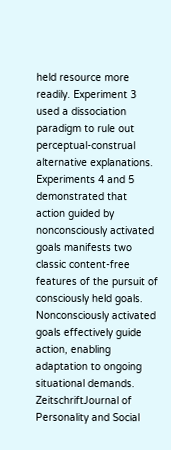held resource more readily. Experiment 3 used a dissociation paradigm to rule out perceptual-construal alternative explanations. Experiments 4 and 5 demonstrated that action guided by nonconsciously activated goals manifests two classic content-free features of the pursuit of consciously held goals. Nonconsciously activated goals effectively guide action, enabling adaptation to ongoing situational demands.
ZeitschriftJournal of Personality and Social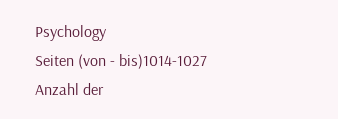Psychology
Seiten (von - bis)1014-1027
Anzahl der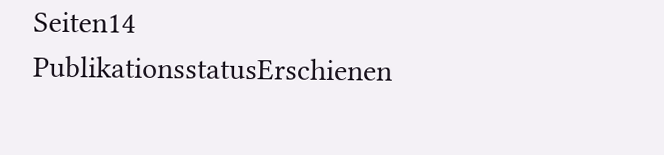Seiten14
PublikationsstatusErschienen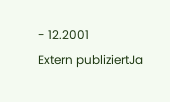- 12.2001
Extern publiziertJa